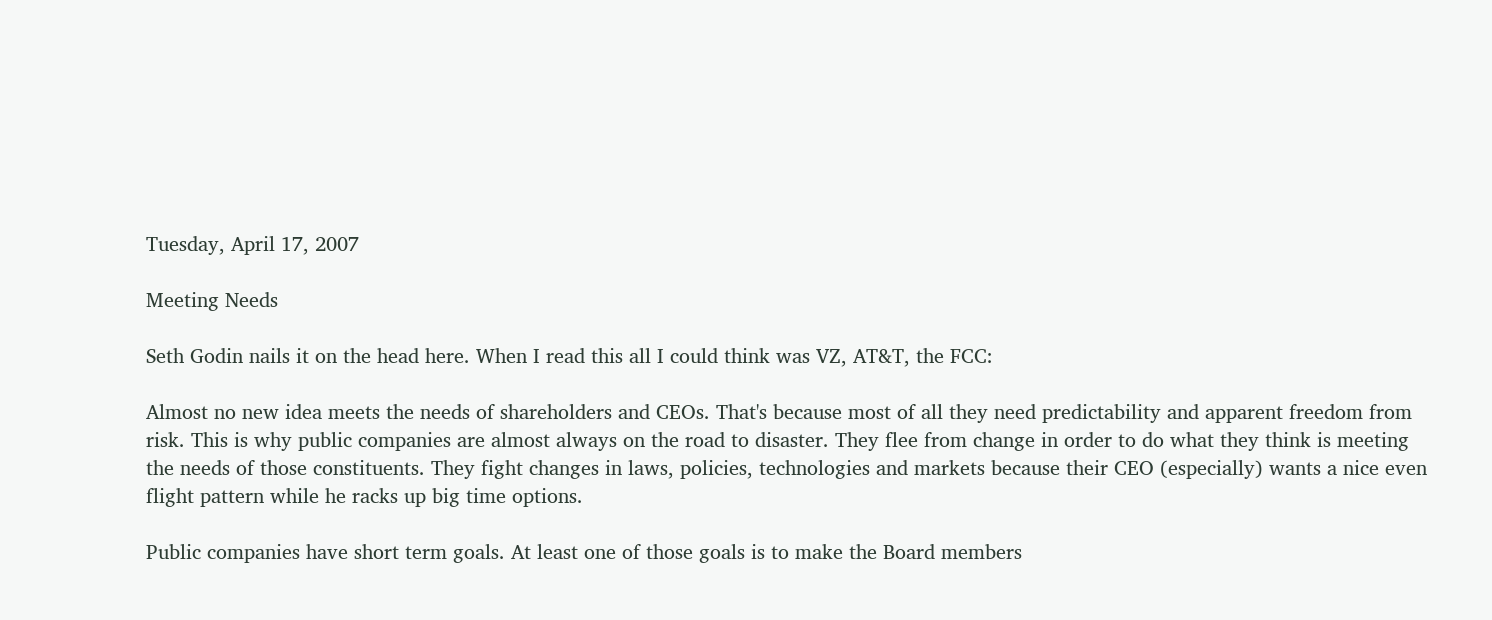Tuesday, April 17, 2007

Meeting Needs

Seth Godin nails it on the head here. When I read this all I could think was VZ, AT&T, the FCC:

Almost no new idea meets the needs of shareholders and CEOs. That's because most of all they need predictability and apparent freedom from risk. This is why public companies are almost always on the road to disaster. They flee from change in order to do what they think is meeting the needs of those constituents. They fight changes in laws, policies, technologies and markets because their CEO (especially) wants a nice even flight pattern while he racks up big time options.

Public companies have short term goals. At least one of those goals is to make the Board members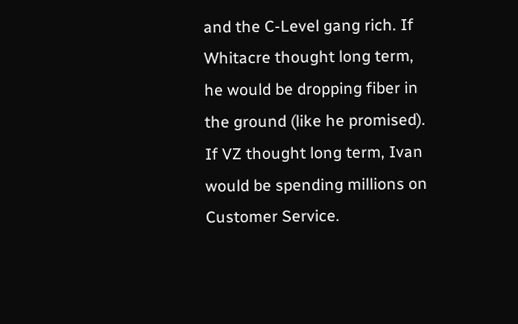and the C-Level gang rich. If Whitacre thought long term, he would be dropping fiber in the ground (like he promised). If VZ thought long term, Ivan would be spending millions on Customer Service.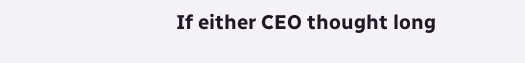If either CEO thought long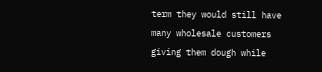term they would still have many wholesale customers giving them dough while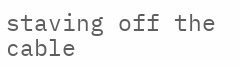staving off the cable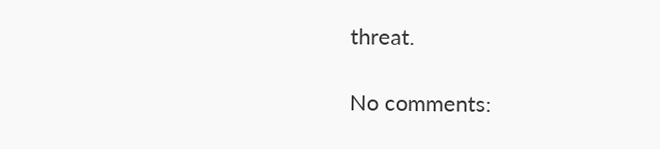threat.

No comments: